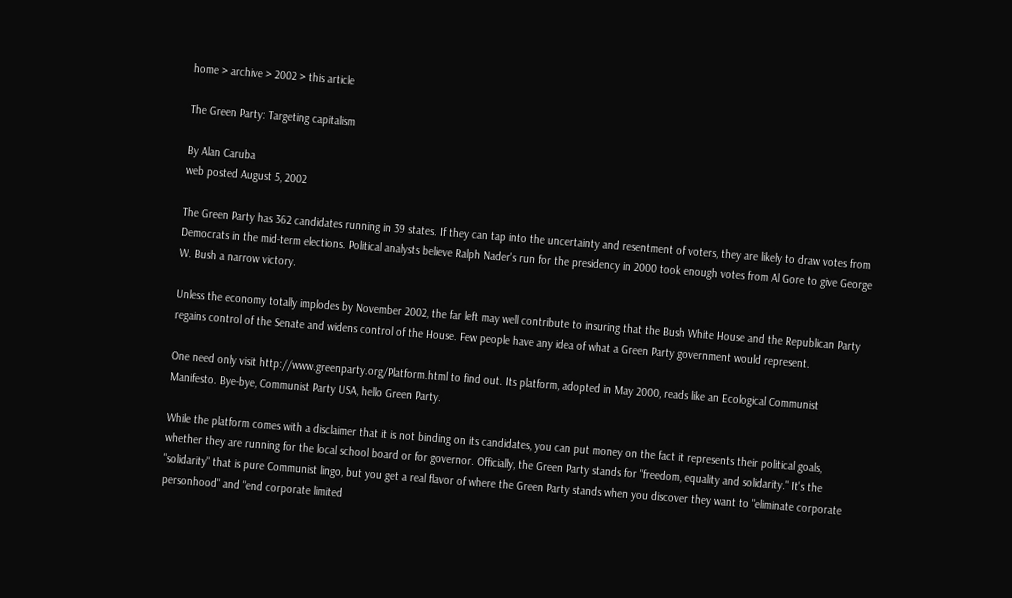home > archive > 2002 > this article

The Green Party: Targeting capitalism

By Alan Caruba
web posted August 5, 2002

The Green Party has 362 candidates running in 39 states. If they can tap into the uncertainty and resentment of voters, they are likely to draw votes from Democrats in the mid-term elections. Political analysts believe Ralph Nader's run for the presidency in 2000 took enough votes from Al Gore to give George W. Bush a narrow victory.

Unless the economy totally implodes by November 2002, the far left may well contribute to insuring that the Bush White House and the Republican Party regains control of the Senate and widens control of the House. Few people have any idea of what a Green Party government would represent.

One need only visit http://www.greenparty.org/Platform.html to find out. Its platform, adopted in May 2000, reads like an Ecological Communist Manifesto. Bye-bye, Communist Party USA, hello Green Party.

While the platform comes with a disclaimer that it is not binding on its candidates, you can put money on the fact it represents their political goals, whether they are running for the local school board or for governor. Officially, the Green Party stands for "freedom, equality and solidarity." It's the "solidarity" that is pure Communist lingo, but you get a real flavor of where the Green Party stands when you discover they want to "eliminate corporate personhood" and "end corporate limited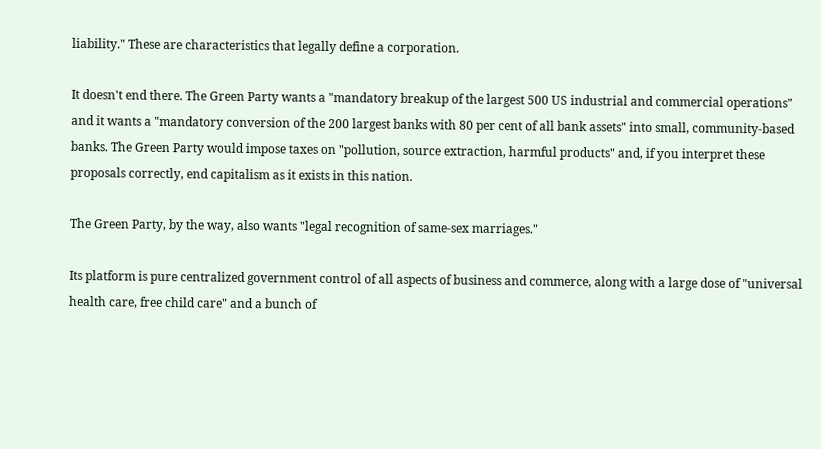liability." These are characteristics that legally define a corporation.

It doesn't end there. The Green Party wants a "mandatory breakup of the largest 500 US industrial and commercial operations" and it wants a "mandatory conversion of the 200 largest banks with 80 per cent of all bank assets" into small, community-based banks. The Green Party would impose taxes on "pollution, source extraction, harmful products" and, if you interpret these proposals correctly, end capitalism as it exists in this nation.

The Green Party, by the way, also wants "legal recognition of same-sex marriages."

Its platform is pure centralized government control of all aspects of business and commerce, along with a large dose of "universal health care, free child care" and a bunch of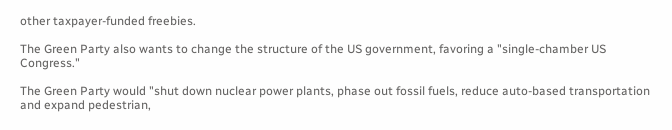other taxpayer-funded freebies.

The Green Party also wants to change the structure of the US government, favoring a "single-chamber US Congress."

The Green Party would "shut down nuclear power plants, phase out fossil fuels, reduce auto-based transportation and expand pedestrian,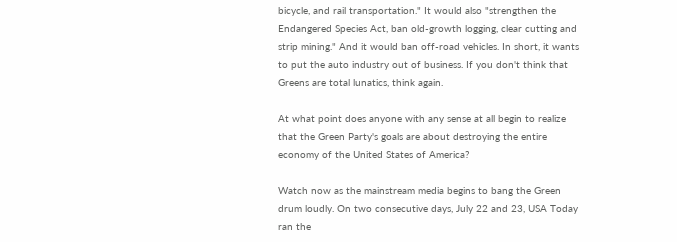bicycle, and rail transportation." It would also "strengthen the Endangered Species Act, ban old-growth logging, clear cutting and strip mining." And it would ban off-road vehicles. In short, it wants to put the auto industry out of business. If you don't think that Greens are total lunatics, think again.

At what point does anyone with any sense at all begin to realize that the Green Party's goals are about destroying the entire economy of the United States of America?

Watch now as the mainstream media begins to bang the Green drum loudly. On two consecutive days, July 22 and 23, USA Today ran the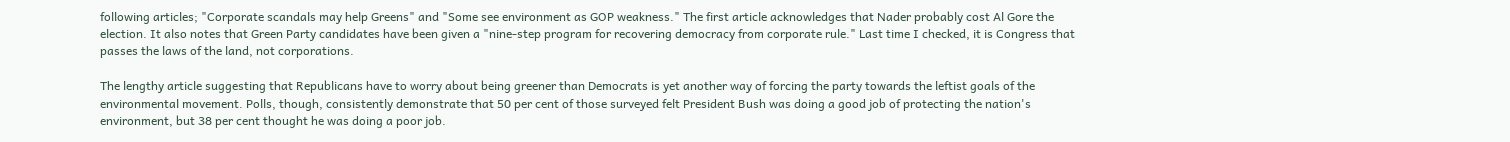following articles; "Corporate scandals may help Greens" and "Some see environment as GOP weakness." The first article acknowledges that Nader probably cost Al Gore the election. It also notes that Green Party candidates have been given a "nine-step program for recovering democracy from corporate rule." Last time I checked, it is Congress that passes the laws of the land, not corporations.

The lengthy article suggesting that Republicans have to worry about being greener than Democrats is yet another way of forcing the party towards the leftist goals of the environmental movement. Polls, though, consistently demonstrate that 50 per cent of those surveyed felt President Bush was doing a good job of protecting the nation's environment, but 38 per cent thought he was doing a poor job.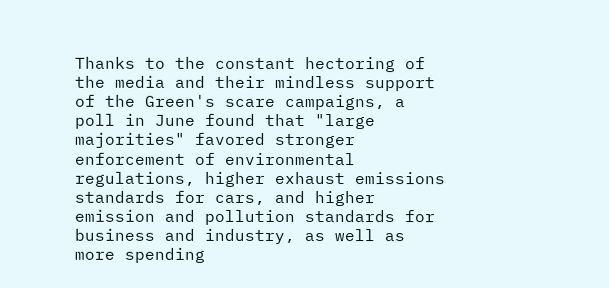Thanks to the constant hectoring of the media and their mindless support of the Green's scare campaigns, a poll in June found that "large majorities" favored stronger enforcement of environmental regulations, higher exhaust emissions standards for cars, and higher emission and pollution standards for business and industry, as well as more spending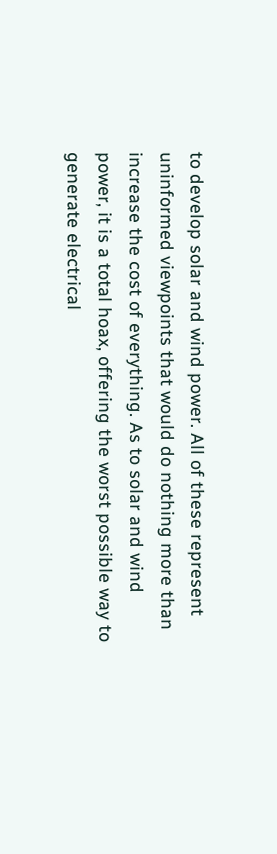to develop solar and wind power. All of these represent uninformed viewpoints that would do nothing more than increase the cost of everything. As to solar and wind power, it is a total hoax, offering the worst possible way to generate electrical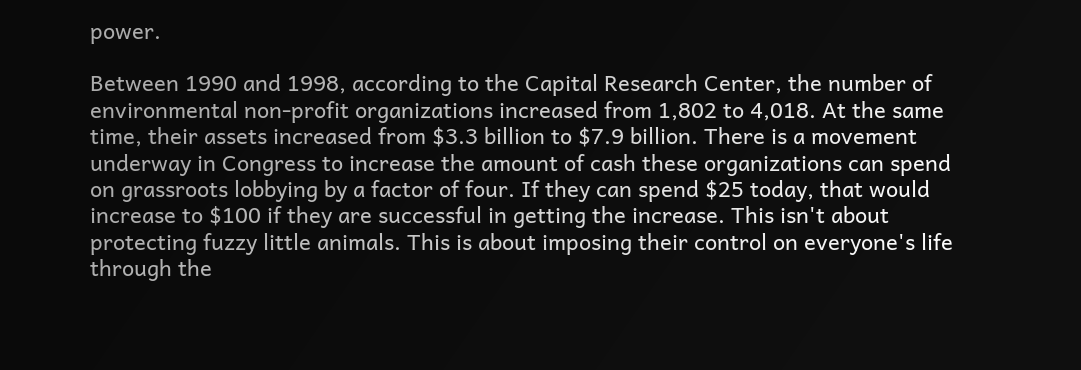power.

Between 1990 and 1998, according to the Capital Research Center, the number of environmental non-profit organizations increased from 1,802 to 4,018. At the same time, their assets increased from $3.3 billion to $7.9 billion. There is a movement underway in Congress to increase the amount of cash these organizations can spend on grassroots lobbying by a factor of four. If they can spend $25 today, that would increase to $100 if they are successful in getting the increase. This isn't about protecting fuzzy little animals. This is about imposing their control on everyone's life through the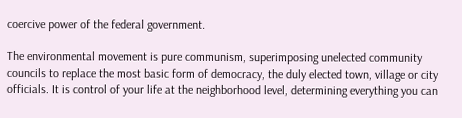coercive power of the federal government.

The environmental movement is pure communism, superimposing unelected community councils to replace the most basic form of democracy, the duly elected town, village or city officials. It is control of your life at the neighborhood level, determining everything you can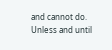and cannot do. Unless and until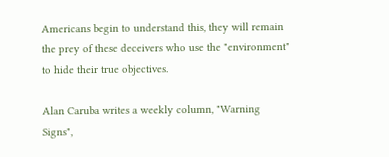Americans begin to understand this, they will remain the prey of these deceivers who use the "environment" to hide their true objectives.

Alan Caruba writes a weekly column, "Warning Signs",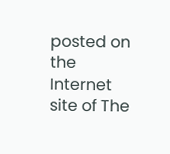posted on the Internet site of The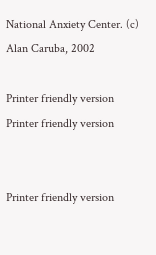National Anxiety Center. (c) Alan Caruba, 2002

Printer friendly version
Printer friendly version


Printer friendly version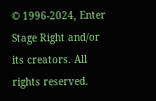© 1996-2024, Enter Stage Right and/or its creators. All rights reserved.